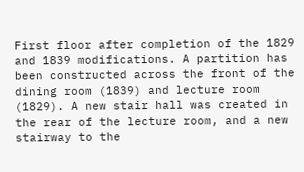First floor after completion of the 1829 and 1839 modifications. A partition has been constructed across the front of the dining room (1839) and lecture room (1829). A new stair hall was created in the rear of the lecture room, and a new stairway to the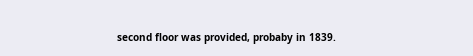second floor was provided, probaby in 1839.